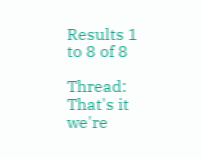Results 1 to 8 of 8

Thread: That's it we're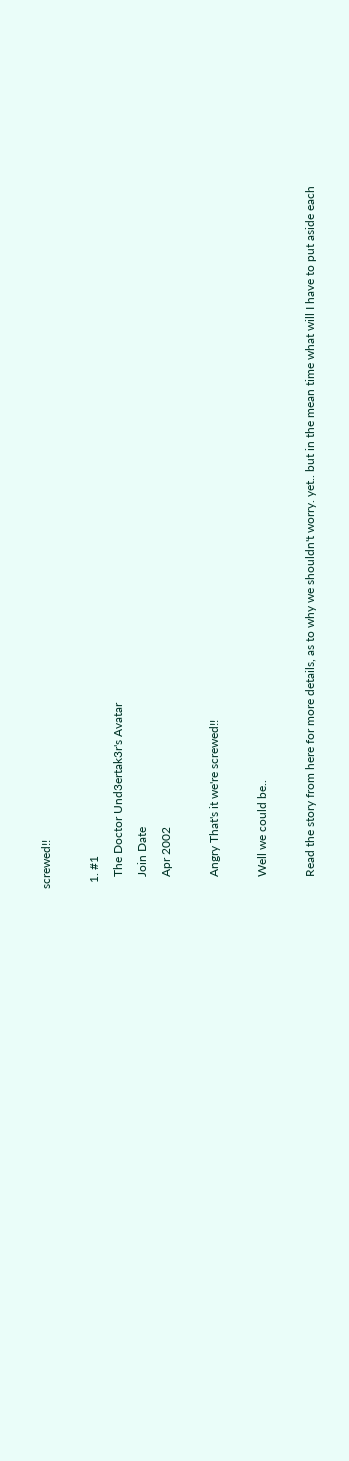screwed!!

  1. #1
    The Doctor Und3ertak3r's Avatar
    Join Date
    Apr 2002

    Angry That's it we're screwed!!

    Well we could be..

    Read the story from here for more details, as to why we shouldn't worry. yet.. but in the mean time what will I have to put aside each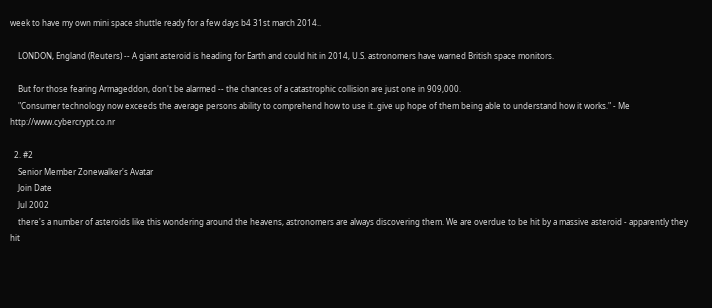week to have my own mini space shuttle ready for a few days b4 31st march 2014..

    LONDON, England (Reuters) -- A giant asteroid is heading for Earth and could hit in 2014, U.S. astronomers have warned British space monitors.

    But for those fearing Armageddon, don't be alarmed -- the chances of a catastrophic collision are just one in 909,000.
    "Consumer technology now exceeds the average persons ability to comprehend how to use it..give up hope of them being able to understand how it works." - Me http://www.cybercrypt.co.nr

  2. #2
    Senior Member Zonewalker's Avatar
    Join Date
    Jul 2002
    there's a number of asteroids like this wondering around the heavens, astronomers are always discovering them. We are overdue to be hit by a massive asteroid - apparently they hit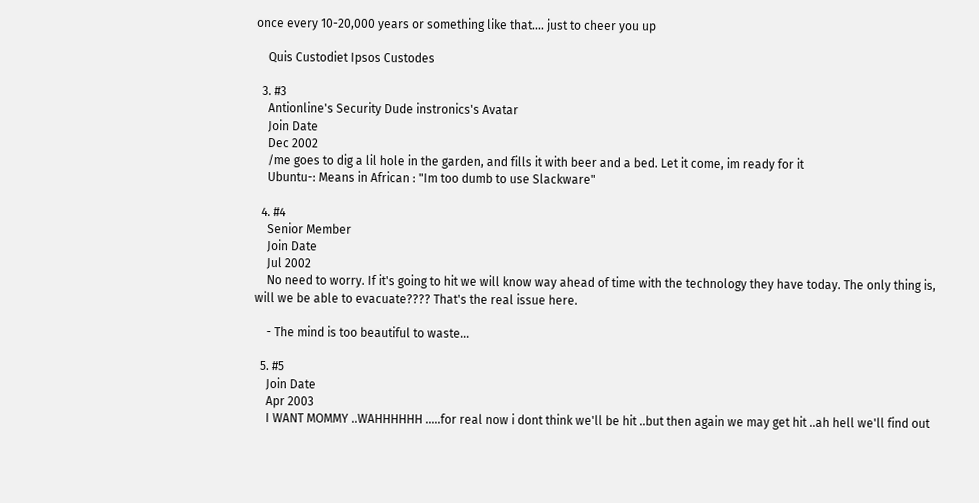once every 10-20,000 years or something like that.... just to cheer you up

    Quis Custodiet Ipsos Custodes

  3. #3
    Antionline's Security Dude instronics's Avatar
    Join Date
    Dec 2002
    /me goes to dig a lil hole in the garden, and fills it with beer and a bed. Let it come, im ready for it
    Ubuntu-: Means in African : "Im too dumb to use Slackware"

  4. #4
    Senior Member
    Join Date
    Jul 2002
    No need to worry. If it's going to hit we will know way ahead of time with the technology they have today. The only thing is, will we be able to evacuate???? That's the real issue here.

    - The mind is too beautiful to waste...

  5. #5
    Join Date
    Apr 2003
    I WANT MOMMY ..WAHHHHHH .....for real now i dont think we'll be hit ..but then again we may get hit ..ah hell we'll find out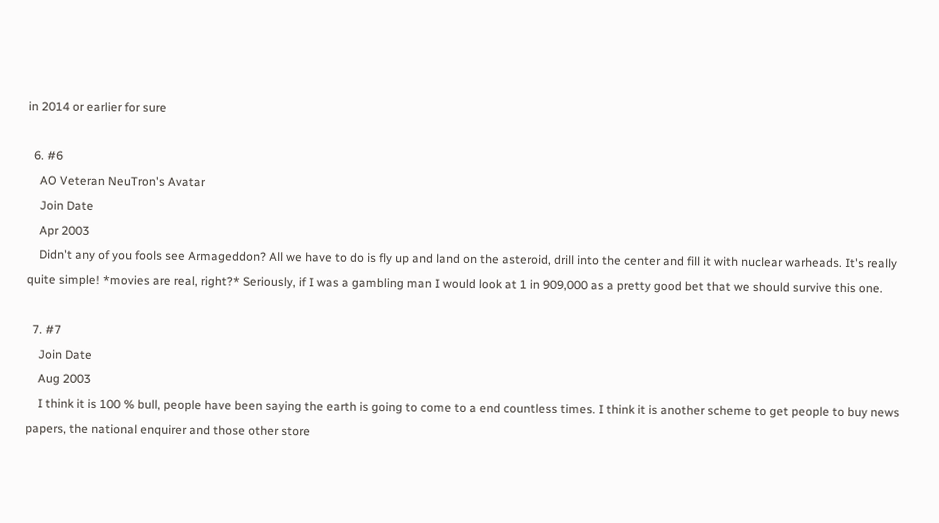in 2014 or earlier for sure

  6. #6
    AO Veteran NeuTron's Avatar
    Join Date
    Apr 2003
    Didn't any of you fools see Armageddon? All we have to do is fly up and land on the asteroid, drill into the center and fill it with nuclear warheads. It's really quite simple! *movies are real, right?* Seriously, if I was a gambling man I would look at 1 in 909,000 as a pretty good bet that we should survive this one.

  7. #7
    Join Date
    Aug 2003
    I think it is 100 % bull, people have been saying the earth is going to come to a end countless times. I think it is another scheme to get people to buy news papers, the national enquirer and those other store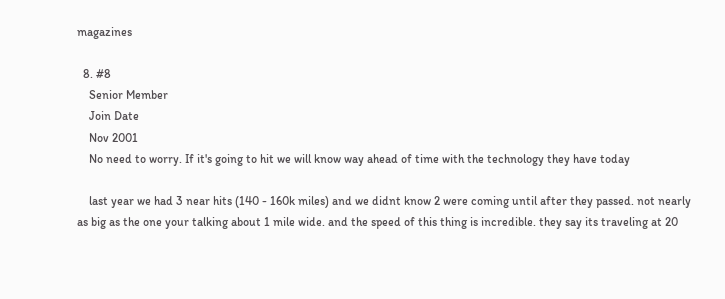magazines

  8. #8
    Senior Member
    Join Date
    Nov 2001
    No need to worry. If it's going to hit we will know way ahead of time with the technology they have today

    last year we had 3 near hits (140 - 160k miles) and we didnt know 2 were coming until after they passed. not nearly as big as the one your talking about 1 mile wide. and the speed of this thing is incredible. they say its traveling at 20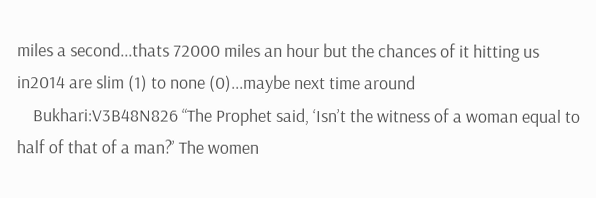miles a second...thats 72000 miles an hour but the chances of it hitting us in2014 are slim (1) to none (0)...maybe next time around
    Bukhari:V3B48N826 “The Prophet said, ‘Isn’t the witness of a woman equal to half of that of a man?’ The women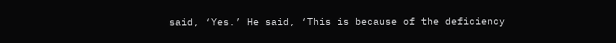said, ‘Yes.’ He said, ‘This is because of the deficiency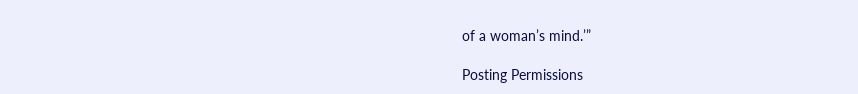of a woman’s mind.’”

Posting Permissions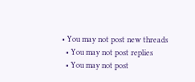• You may not post new threads
  • You may not post replies
  • You may not post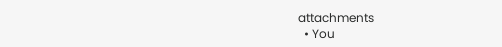attachments
  • You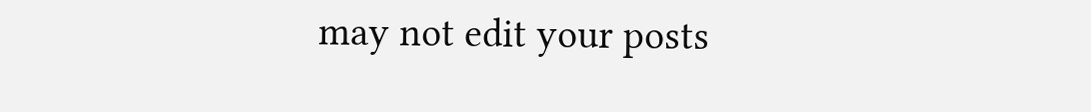may not edit your posts